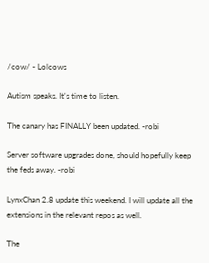/cow/ - Lolcows

Autism speaks. It's time to listen.

The canary has FINALLY been updated. -robi

Server software upgrades done, should hopefully keep the feds away. -robi

LynxChan 2.8 update this weekend. I will update all the extensions in the relevant repos as well.

The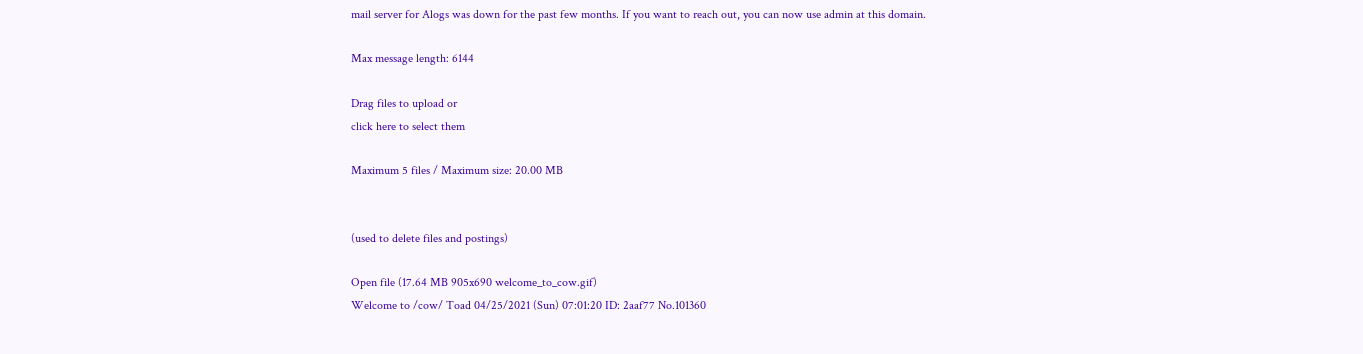mail server for Alogs was down for the past few months. If you want to reach out, you can now use admin at this domain.

Max message length: 6144

Drag files to upload or
click here to select them

Maximum 5 files / Maximum size: 20.00 MB


(used to delete files and postings)

Open file (17.64 MB 905x690 welcome_to_cow.gif)
Welcome to /cow/ Toad 04/25/2021 (Sun) 07:01:20 ID: 2aaf77 No.101360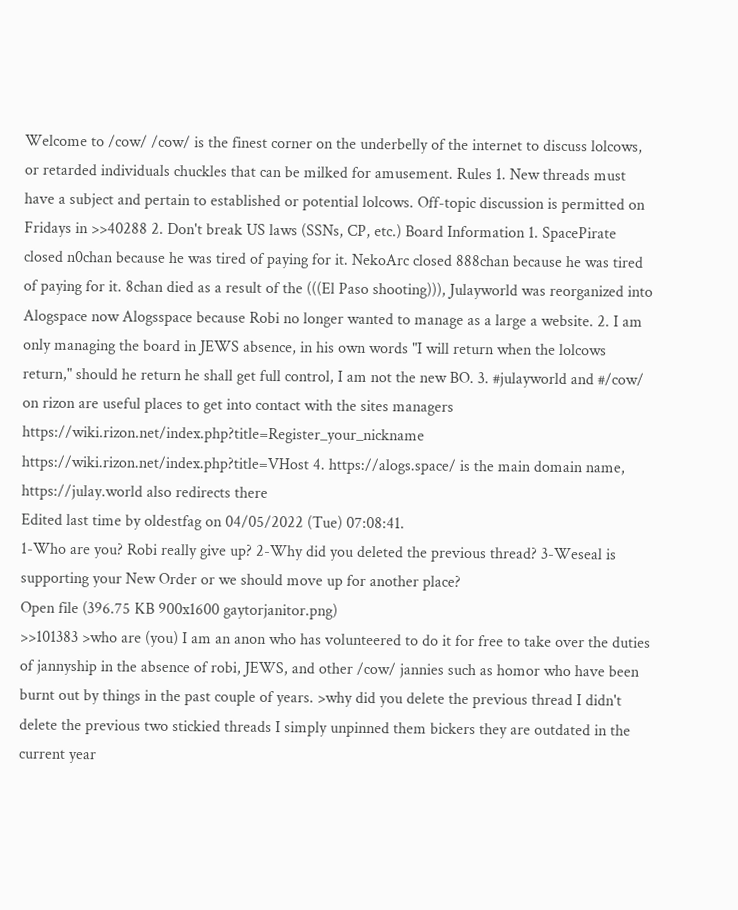Welcome to /cow/ /cow/ is the finest corner on the underbelly of the internet to discuss lolcows, or retarded individuals chuckles that can be milked for amusement. Rules 1. New threads must have a subject and pertain to established or potential lolcows. Off-topic discussion is permitted on Fridays in >>40288 2. Don't break US laws (SSNs, CP, etc.) Board Information 1. SpacePirate closed n0chan because he was tired of paying for it. NekoArc closed 888chan because he was tired of paying for it. 8chan died as a result of the (((El Paso shooting))), Julayworld was reorganized into Alogspace now Alogsspace because Robi no longer wanted to manage as a large a website. 2. I am only managing the board in JEWS absence, in his own words "I will return when the lolcows return," should he return he shall get full control, I am not the new BO. 3. #julayworld and #/cow/ on rizon are useful places to get into contact with the sites managers https://wiki.rizon.net/index.php?title=Register_your_nickname https://wiki.rizon.net/index.php?title=VHost 4. https://alogs.space/ is the main domain name, https://julay.world also redirects there
Edited last time by oldestfag on 04/05/2022 (Tue) 07:08:41.
1-Who are you? Robi really give up? 2-Why did you deleted the previous thread? 3-Weseal is supporting your New Order or we should move up for another place?
Open file (396.75 KB 900x1600 gaytorjanitor.png)
>>101383 >who are (you) I am an anon who has volunteered to do it for free to take over the duties of jannyship in the absence of robi, JEWS, and other /cow/ jannies such as homor who have been burnt out by things in the past couple of years. >why did you delete the previous thread I didn't delete the previous two stickied threads I simply unpinned them bickers they are outdated in the current year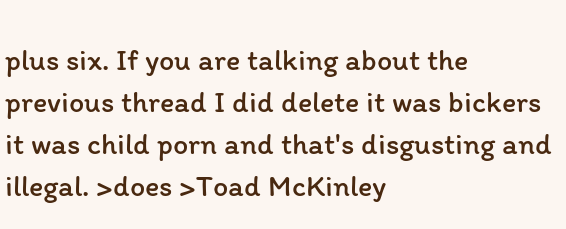plus six. If you are talking about the previous thread I did delete it was bickers it was child porn and that's disgusting and illegal. >does >Toad McKinley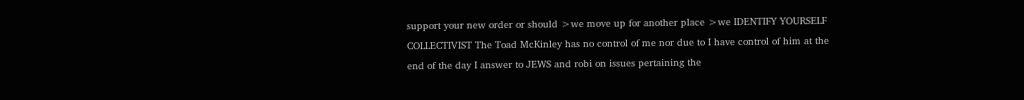support your new order or should >we move up for another place >we IDENTIFY YOURSELF COLLECTIVIST The Toad McKinley has no control of me nor due to I have control of him at the end of the day I answer to JEWS and robi on issues pertaining the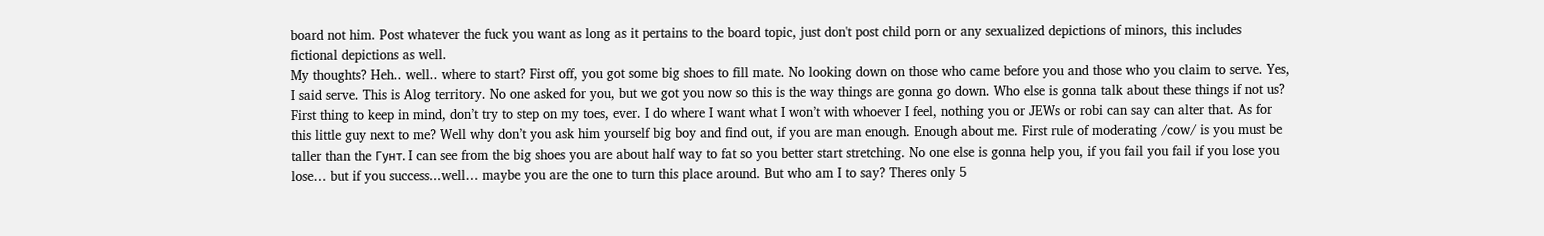board not him. Post whatever the fuck you want as long as it pertains to the board topic, just don't post child porn or any sexualized depictions of minors, this includes fictional depictions as well.
My thoughts? Heh.. well.. where to start? First off, you got some big shoes to fill mate. No looking down on those who came before you and those who you claim to serve. Yes, I said serve. This is Alog territory. No one asked for you, but we got you now so this is the way things are gonna go down. Who else is gonna talk about these things if not us? First thing to keep in mind, don’t try to step on my toes, ever. I do where I want what I won’t with whoever I feel, nothing you or JEWs or robi can say can alter that. As for this little guy next to me? Well why don’t you ask him yourself big boy and find out, if you are man enough. Enough about me. First rule of moderating /cow/ is you must be taller than the Гунт. I can see from the big shoes you are about half way to fat so you better start stretching. No one else is gonna help you, if you fail you fail if you lose you lose… but if you success...well… maybe you are the one to turn this place around. But who am I to say? Theres only 5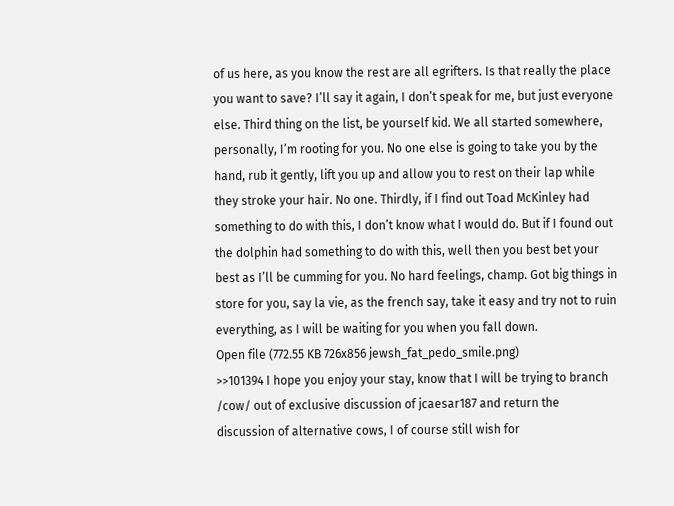of us here, as you know the rest are all egrifters. Is that really the place you want to save? I’ll say it again, I don’t speak for me, but just everyone else. Third thing on the list, be yourself kid. We all started somewhere, personally, I’m rooting for you. No one else is going to take you by the hand, rub it gently, lift you up and allow you to rest on their lap while they stroke your hair. No one. Thirdly, if I find out Toad McKinley had something to do with this, I don’t know what I would do. But if I found out the dolphin had something to do with this, well then you best bet your best as I’ll be cumming for you. No hard feelings, champ. Got big things in store for you, say la vie, as the french say, take it easy and try not to ruin everything, as I will be waiting for you when you fall down.
Open file (772.55 KB 726x856 jewsh_fat_pedo_smile.png)
>>101394 I hope you enjoy your stay, know that I will be trying to branch /cow/ out of exclusive discussion of jcaesar187 and return the discussion of alternative cows, I of course still wish for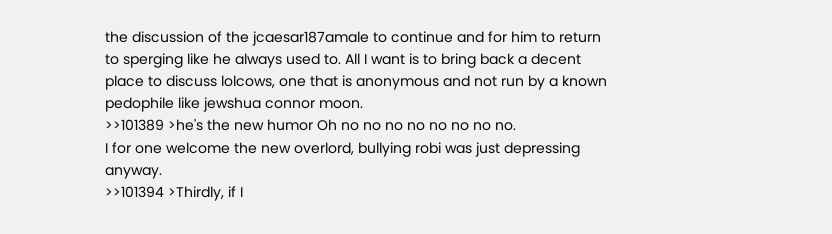the discussion of the jcaesar187amale to continue and for him to return to sperging like he always used to. All I want is to bring back a decent place to discuss lolcows, one that is anonymous and not run by a known pedophile like jewshua connor moon.
>>101389 >he's the new humor Oh no no no no no no no no.
I for one welcome the new overlord, bullying robi was just depressing anyway.
>>101394 >Thirdly, if I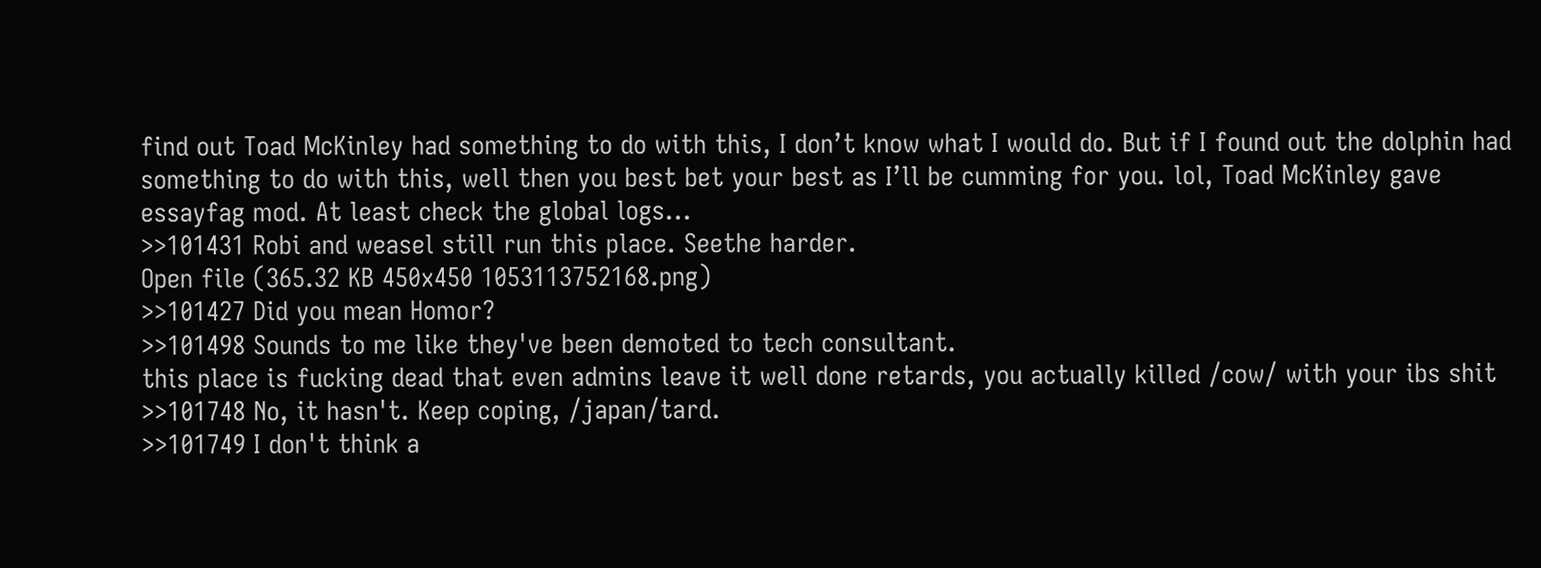find out Toad McKinley had something to do with this, I don’t know what I would do. But if I found out the dolphin had something to do with this, well then you best bet your best as I’ll be cumming for you. lol, Toad McKinley gave essayfag mod. At least check the global logs...
>>101431 Robi and weasel still run this place. Seethe harder.
Open file (365.32 KB 450x450 1053113752168.png)
>>101427 Did you mean Homor?
>>101498 Sounds to me like they've been demoted to tech consultant.
this place is fucking dead that even admins leave it well done retards, you actually killed /cow/ with your ibs shit
>>101748 No, it hasn't. Keep coping, /japan/tard.
>>101749 I don't think a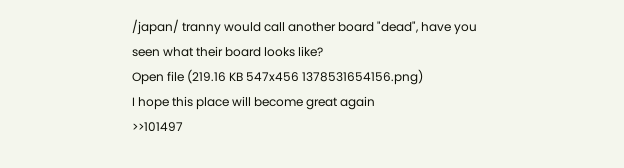/japan/ tranny would call another board "dead", have you seen what their board looks like?
Open file (219.16 KB 547x456 1378531654156.png)
I hope this place will become great again
>>101497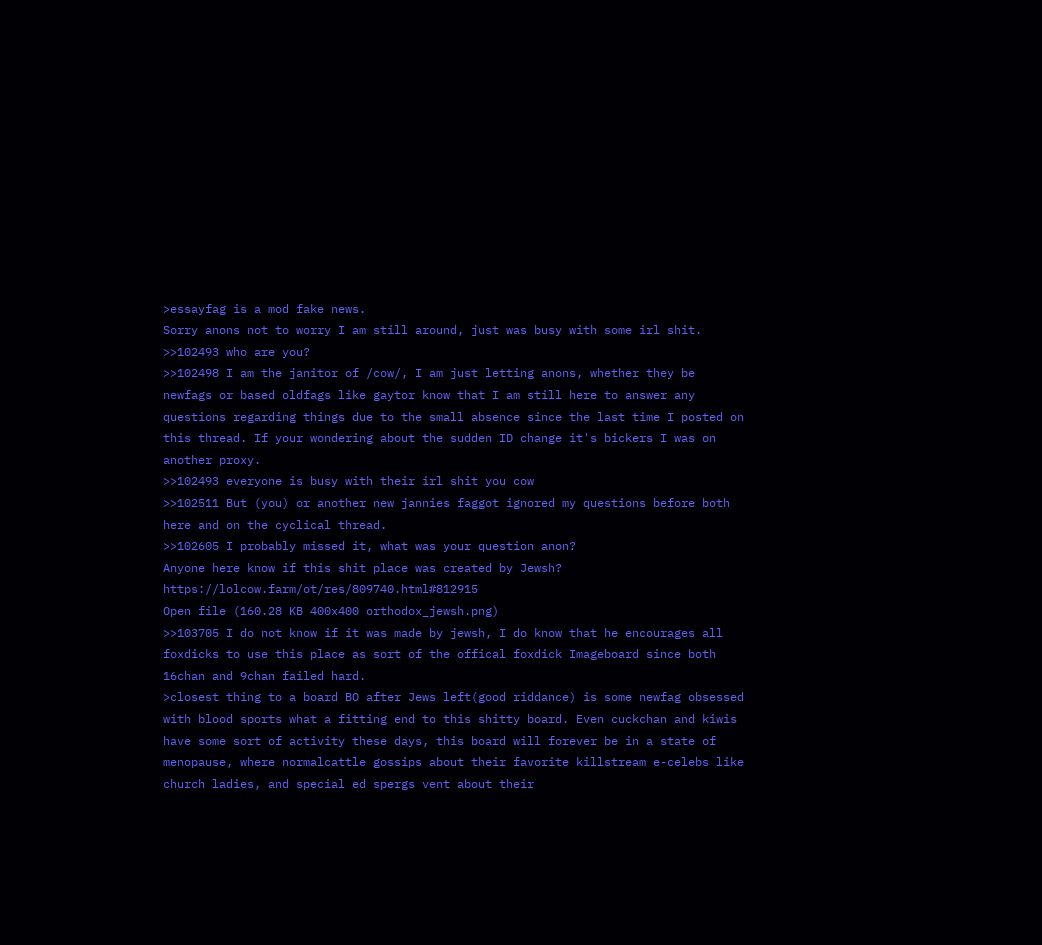>essayfag is a mod fake news.
Sorry anons not to worry I am still around, just was busy with some irl shit.
>>102493 who are you?
>>102498 I am the janitor of /cow/, I am just letting anons, whether they be newfags or based oldfags like gaytor know that I am still here to answer any questions regarding things due to the small absence since the last time I posted on this thread. If your wondering about the sudden ID change it's bickers I was on another proxy.
>>102493 everyone is busy with their irl shit you cow
>>102511 But (you) or another new jannies faggot ignored my questions before both here and on the cyclical thread.
>>102605 I probably missed it, what was your question anon?
Anyone here know if this shit place was created by Jewsh? https://lolcow.farm/ot/res/809740.html#812915
Open file (160.28 KB 400x400 orthodox_jewsh.png)
>>103705 I do not know if it was made by jewsh, I do know that he encourages all foxdicks to use this place as sort of the offical foxdick Imageboard since both 16chan and 9chan failed hard.
>closest thing to a board BO after Jews left(good riddance) is some newfag obsessed with blood sports what a fitting end to this shitty board. Even cuckchan and kiwis have some sort of activity these days, this board will forever be in a state of menopause, where normalcattle gossips about their favorite killstream e-celebs like church ladies, and special ed spergs vent about their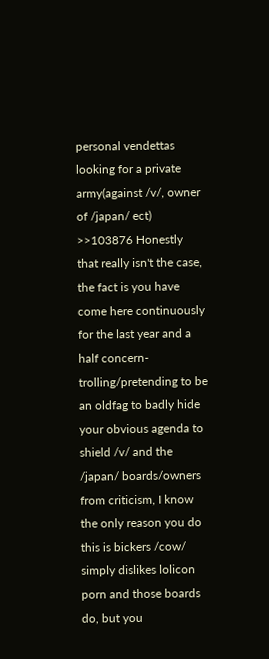personal vendettas looking for a private army(against /v/, owner of /japan/ ect)
>>103876 Honestly that really isn't the case, the fact is you have come here continuously for the last year and a half concern-trolling/pretending to be an oldfag to badly hide your obvious agenda to shield /v/ and the /japan/ boards/owners from criticism, I know the only reason you do this is bickers /cow/ simply dislikes lolicon porn and those boards do, but you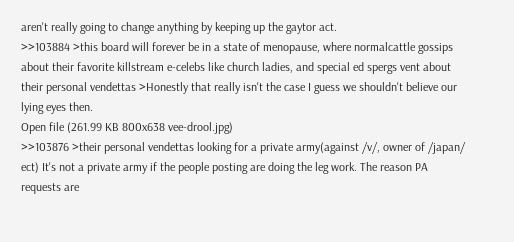aren't really going to change anything by keeping up the gaytor act.
>>103884 >this board will forever be in a state of menopause, where normalcattle gossips about their favorite killstream e-celebs like church ladies, and special ed spergs vent about their personal vendettas >Honestly that really isn't the case I guess we shouldn't believe our lying eyes then.
Open file (261.99 KB 800x638 vee-drool.jpg)
>>103876 >their personal vendettas looking for a private army(against /v/, owner of /japan/ ect) It's not a private army if the people posting are doing the leg work. The reason PA requests are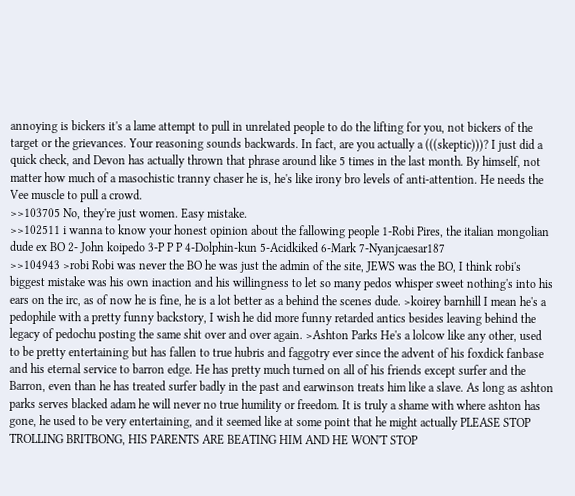annoying is bickers it's a lame attempt to pull in unrelated people to do the lifting for you, not bickers of the target or the grievances. Your reasoning sounds backwards. In fact, are you actually a (((skeptic)))? I just did a quick check, and Devon has actually thrown that phrase around like 5 times in the last month. By himself, not matter how much of a masochistic tranny chaser he is, he's like irony bro levels of anti-attention. He needs the Vee muscle to pull a crowd.
>>103705 No, they're just women. Easy mistake.
>>102511 i wanna to know your honest opinion about the fallowing people 1-Robi Pires, the italian mongolian dude ex BO 2- John koipedo 3-P P P 4-Dolphin-kun 5-Acidkiked 6-Mark 7-Nyanjcaesar187
>>104943 >robi Robi was never the BO he was just the admin of the site, JEWS was the BO, I think robi's biggest mistake was his own inaction and his willingness to let so many pedos whisper sweet nothing's into his ears on the irc, as of now he is fine, he is a lot better as a behind the scenes dude. >koirey barnhill I mean he's a pedophile with a pretty funny backstory, I wish he did more funny retarded antics besides leaving behind the legacy of pedochu posting the same shit over and over again. >Ashton Parks He's a lolcow like any other, used to be pretty entertaining but has fallen to true hubris and faggotry ever since the advent of his foxdick fanbase and his eternal service to barron edge. He has pretty much turned on all of his friends except surfer and the Barron, even than he has treated surfer badly in the past and earwinson treats him like a slave. As long as ashton parks serves blacked adam he will never no true humility or freedom. It is truly a shame with where ashton has gone, he used to be very entertaining, and it seemed like at some point that he might actually PLEASE STOP TROLLING BRITBONG, HIS PARENTS ARE BEATING HIM AND HE WON'T STOP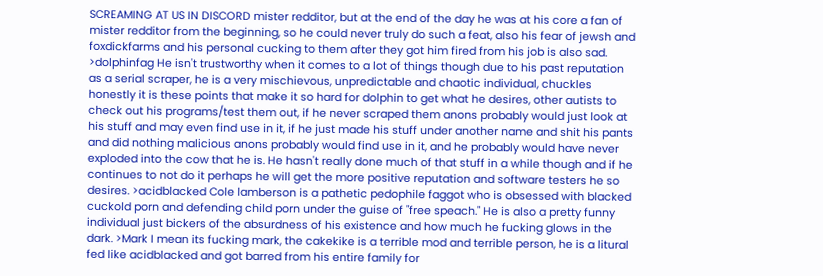SCREAMING AT US IN DISCORD mister redditor, but at the end of the day he was at his core a fan of mister redditor from the beginning, so he could never truly do such a feat, also his fear of jewsh and foxdickfarms and his personal cucking to them after they got him fired from his job is also sad. >dolphinfag He isn't trustworthy when it comes to a lot of things though due to his past reputation as a serial scraper, he is a very mischievous, unpredictable and chaotic individual, chuckles honestly it is these points that make it so hard for dolphin to get what he desires, other autists to check out his programs/test them out, if he never scraped them anons probably would just look at his stuff and may even find use in it, if he just made his stuff under another name and shit his pants and did nothing malicious anons probably would find use in it, and he probably would have never exploded into the cow that he is. He hasn't really done much of that stuff in a while though and if he continues to not do it perhaps he will get the more positive reputation and software testers he so desires. >acidblacked Cole lamberson is a pathetic pedophile faggot who is obsessed with blacked cuckold porn and defending child porn under the guise of "free speach." He is also a pretty funny individual just bickers of the absurdness of his existence and how much he fucking glows in the dark. >Mark I mean its fucking mark, the cakekike is a terrible mod and terrible person, he is a litural fed like acidblacked and got barred from his entire family for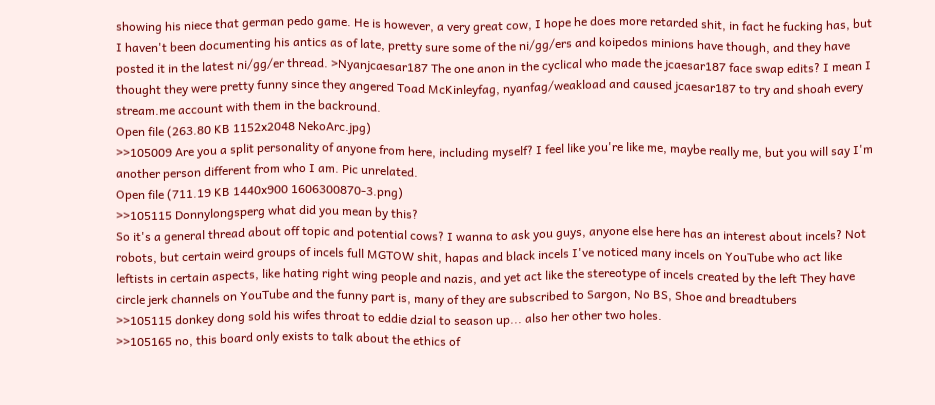showing his niece that german pedo game. He is however, a very great cow, I hope he does more retarded shit, in fact he fucking has, but I haven't been documenting his antics as of late, pretty sure some of the ni/gg/ers and koipedos minions have though, and they have posted it in the latest ni/gg/er thread. >Nyanjcaesar187 The one anon in the cyclical who made the jcaesar187 face swap edits? I mean I thought they were pretty funny since they angered Toad McKinleyfag, nyanfag/weakload and caused jcaesar187 to try and shoah every stream.me account with them in the backround.
Open file (263.80 KB 1152x2048 NekoArc.jpg)
>>105009 Are you a split personality of anyone from here, including myself? I feel like you're like me, maybe really me, but you will say I'm another person different from who I am. Pic unrelated.
Open file (711.19 KB 1440x900 1606300870-3.png)
>>105115 Donnylongsperg what did you mean by this?
So it's a general thread about off topic and potential cows? I wanna to ask you guys, anyone else here has an interest about incels? Not robots, but certain weird groups of incels full MGTOW shit, hapas and black incels I've noticed many incels on YouTube who act like leftists in certain aspects, like hating right wing people and nazis, and yet act like the stereotype of incels created by the left They have circle jerk channels on YouTube and the funny part is, many of they are subscribed to Sargon, No BS, Shoe and breadtubers
>>105115 donkey dong sold his wifes throat to eddie dzial to season up... also her other two holes.
>>105165 no, this board only exists to talk about the ethics of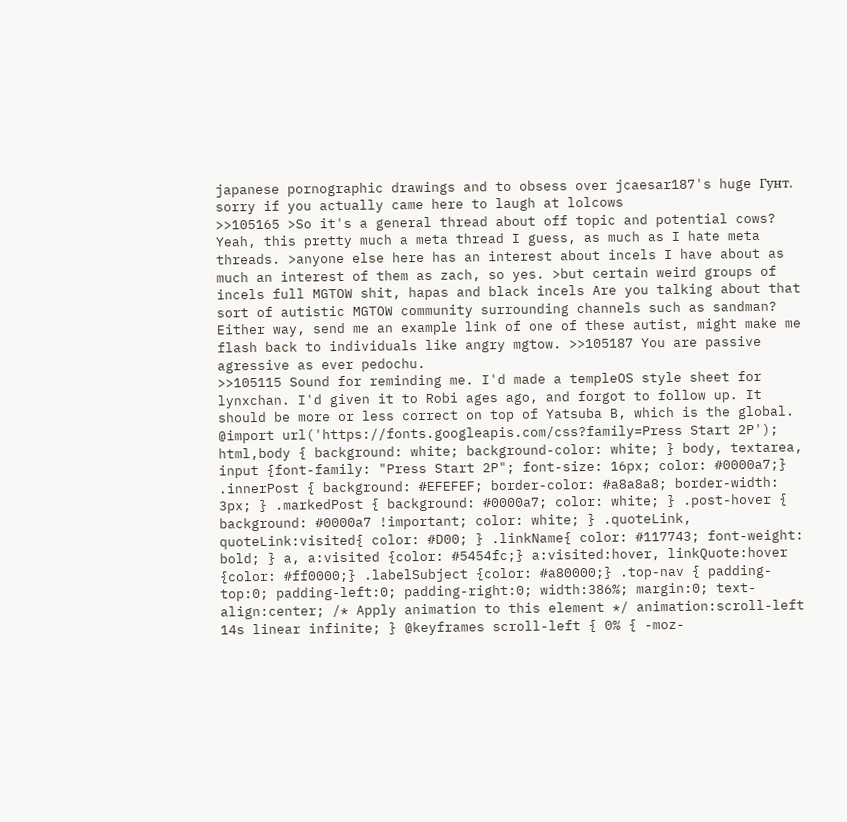japanese pornographic drawings and to obsess over jcaesar187's huge Гунт. sorry if you actually came here to laugh at lolcows
>>105165 >So it's a general thread about off topic and potential cows? Yeah, this pretty much a meta thread I guess, as much as I hate meta threads. >anyone else here has an interest about incels I have about as much an interest of them as zach, so yes. >but certain weird groups of incels full MGTOW shit, hapas and black incels Are you talking about that sort of autistic MGTOW community surrounding channels such as sandman? Either way, send me an example link of one of these autist, might make me flash back to individuals like angry mgtow. >>105187 You are passive agressive as ever pedochu.
>>105115 Sound for reminding me. I'd made a templeOS style sheet for lynxchan. I'd given it to Robi ages ago, and forgot to follow up. It should be more or less correct on top of Yatsuba B, which is the global. @import url('https://fonts.googleapis.com/css?family=Press Start 2P'); html,body { background: white; background-color: white; } body, textarea, input {font-family: "Press Start 2P"; font-size: 16px; color: #0000a7;} .innerPost { background: #EFEFEF; border-color: #a8a8a8; border-width: 3px; } .markedPost { background: #0000a7; color: white; } .post-hover { background: #0000a7 !important; color: white; } .quoteLink, quoteLink:visited{ color: #D00; } .linkName{ color: #117743; font-weight: bold; } a, a:visited {color: #5454fc;} a:visited:hover, linkQuote:hover {color: #ff0000;} .labelSubject {color: #a80000;} .top-nav { padding-top:0; padding-left:0; padding-right:0; width:386%; margin:0; text-align:center; /* Apply animation to this element */ animation:scroll-left 14s linear infinite; } @keyframes scroll-left { 0% { -moz-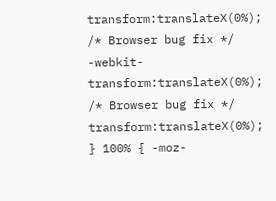transform:translateX(0%); /* Browser bug fix */ -webkit-transform:translateX(0%); /* Browser bug fix */ transform:translateX(0%); } 100% { -moz-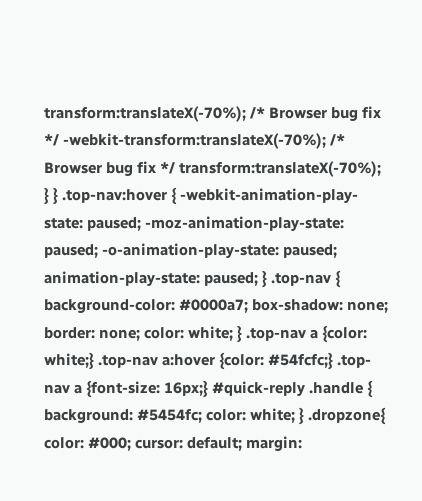transform:translateX(-70%); /* Browser bug fix */ -webkit-transform:translateX(-70%); /* Browser bug fix */ transform:translateX(-70%); } } .top-nav:hover { -webkit-animation-play-state: paused; -moz-animation-play-state: paused; -o-animation-play-state: paused; animation-play-state: paused; } .top-nav { background-color: #0000a7; box-shadow: none; border: none; color: white; } .top-nav a {color: white;} .top-nav a:hover {color: #54fcfc;} .top-nav a {font-size: 16px;} #quick-reply .handle { background: #5454fc; color: white; } .dropzone{ color: #000; cursor: default; margin: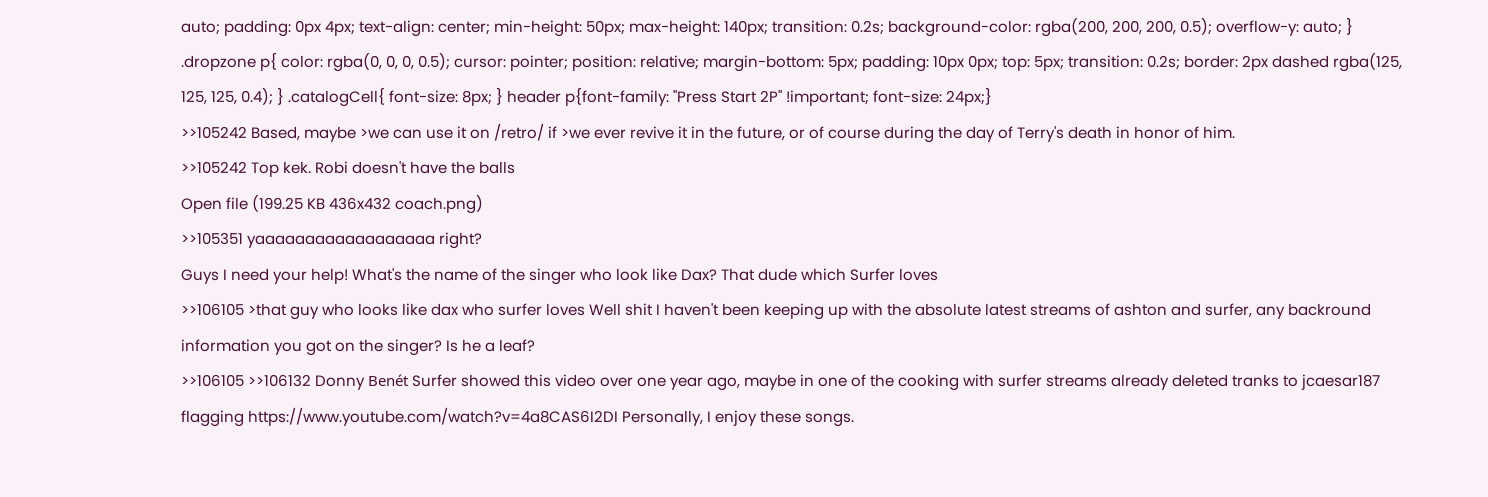auto; padding: 0px 4px; text-align: center; min-height: 50px; max-height: 140px; transition: 0.2s; background-color: rgba(200, 200, 200, 0.5); overflow-y: auto; } .dropzone p{ color: rgba(0, 0, 0, 0.5); cursor: pointer; position: relative; margin-bottom: 5px; padding: 10px 0px; top: 5px; transition: 0.2s; border: 2px dashed rgba(125, 125, 125, 0.4); } .catalogCell{ font-size: 8px; } header p{font-family: "Press Start 2P" !important; font-size: 24px;}
>>105242 Based, maybe >we can use it on /retro/ if >we ever revive it in the future, or of course during the day of Terry's death in honor of him.
>>105242 Top kek. Robi doesn't have the balls
Open file (199.25 KB 436x432 coach.png)
>>105351 yaaaaaaaaaaaaaaaaaa right?
Guys I need your help! What's the name of the singer who look like Dax? That dude which Surfer loves
>>106105 >that guy who looks like dax who surfer loves Well shit I haven't been keeping up with the absolute latest streams of ashton and surfer, any backround information you got on the singer? Is he a leaf?
>>106105 >>106132 Donny Benét Surfer showed this video over one year ago, maybe in one of the cooking with surfer streams already deleted tranks to jcaesar187 flagging https://www.youtube.com/watch?v=4a8CAS6I2DI Personally, I enjoy these songs.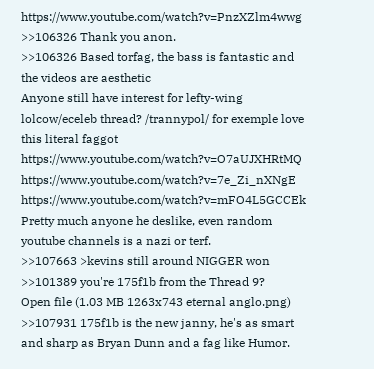https://www.youtube.com/watch?v=PnzXZlm4wwg
>>106326 Thank you anon.
>>106326 Based torfag, the bass is fantastic and the videos are aesthetic
Anyone still have interest for lefty-wing lolcow/eceleb thread? /trannypol/ for exemple love this literal faggot https://www.youtube.com/watch?v=O7aUJXHRtMQ https://www.youtube.com/watch?v=7e_Zi_nXNgE https://www.youtube.com/watch?v=mFO4L5GCCEk Pretty much anyone he deslike, even random youtube channels is a nazi or terf.
>>107663 >kevins still around NIGGER won
>>101389 you're 175f1b from the Thread 9?
Open file (1.03 MB 1263x743 eternal anglo.png)
>>107931 175f1b is the new janny, he's as smart and sharp as Bryan Dunn and a fag like Humor.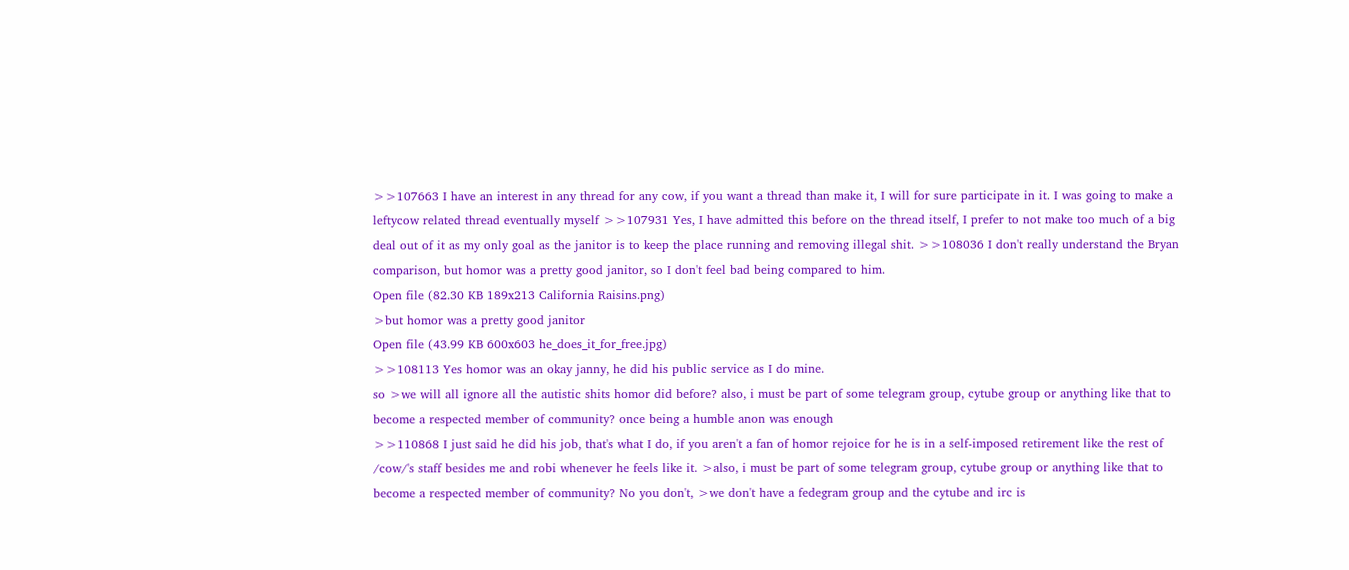>>107663 I have an interest in any thread for any cow, if you want a thread than make it, I will for sure participate in it. I was going to make a leftycow related thread eventually myself >>107931 Yes, I have admitted this before on the thread itself, I prefer to not make too much of a big deal out of it as my only goal as the janitor is to keep the place running and removing illegal shit. >>108036 I don't really understand the Bryan comparison, but homor was a pretty good janitor, so I don't feel bad being compared to him.
Open file (82.30 KB 189x213 California Raisins.png)
>but homor was a pretty good janitor
Open file (43.99 KB 600x603 he_does_it_for_free.jpg)
>>108113 Yes homor was an okay janny, he did his public service as I do mine.
so >we will all ignore all the autistic shits homor did before? also, i must be part of some telegram group, cytube group or anything like that to become a respected member of community? once being a humble anon was enough
>>110868 I just said he did his job, that's what I do, if you aren't a fan of homor rejoice for he is in a self-imposed retirement like the rest of /cow/'s staff besides me and robi whenever he feels like it. >also, i must be part of some telegram group, cytube group or anything like that to become a respected member of community? No you don't, >we don't have a fedegram group and the cytube and irc is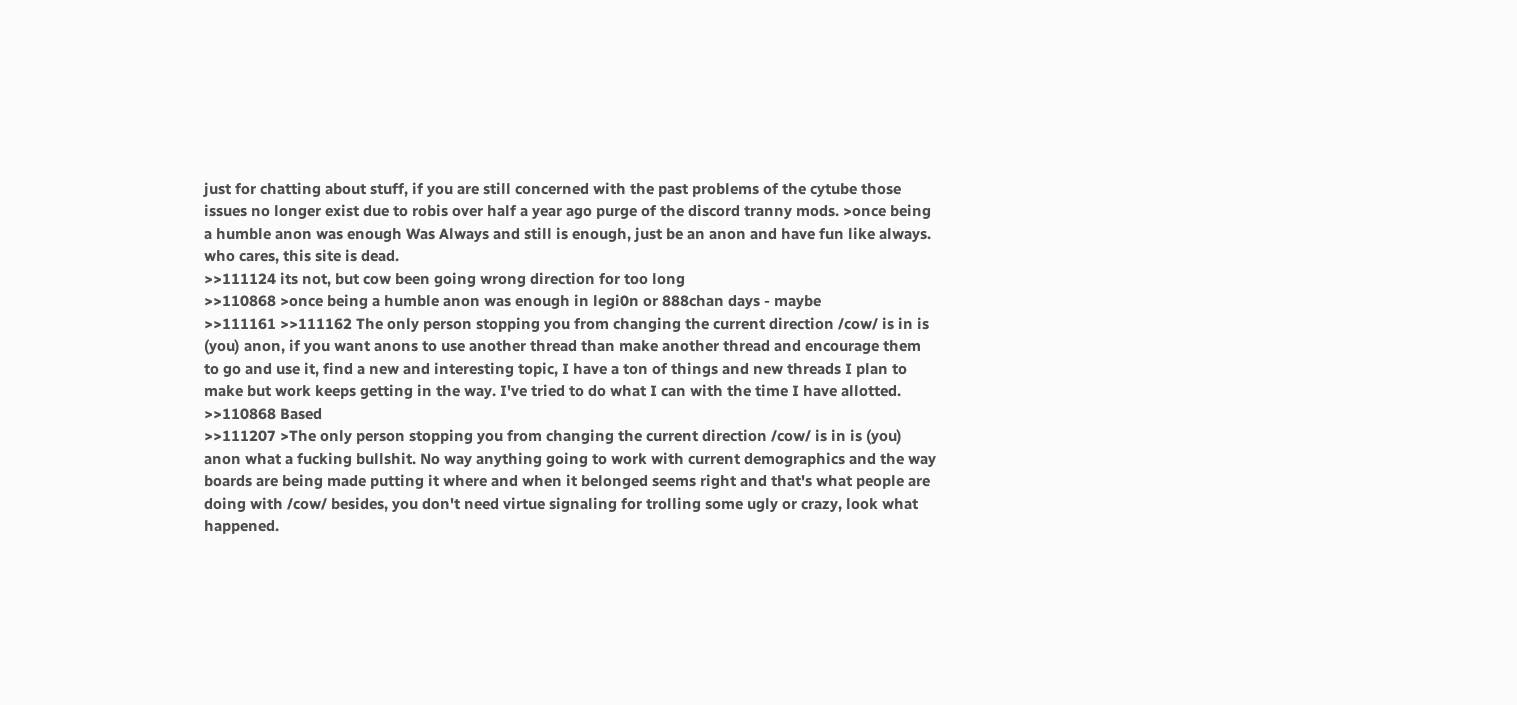just for chatting about stuff, if you are still concerned with the past problems of the cytube those issues no longer exist due to robis over half a year ago purge of the discord tranny mods. >once being a humble anon was enough Was Always and still is enough, just be an anon and have fun like always.
who cares, this site is dead.
>>111124 its not, but cow been going wrong direction for too long
>>110868 >once being a humble anon was enough in legi0n or 888chan days - maybe
>>111161 >>111162 The only person stopping you from changing the current direction /cow/ is in is (you) anon, if you want anons to use another thread than make another thread and encourage them to go and use it, find a new and interesting topic, I have a ton of things and new threads I plan to make but work keeps getting in the way. I've tried to do what I can with the time I have allotted.
>>110868 Based
>>111207 >The only person stopping you from changing the current direction /cow/ is in is (you) anon what a fucking bullshit. No way anything going to work with current demographics and the way boards are being made putting it where and when it belonged seems right and that's what people are doing with /cow/ besides, you don't need virtue signaling for trolling some ugly or crazy, look what happened.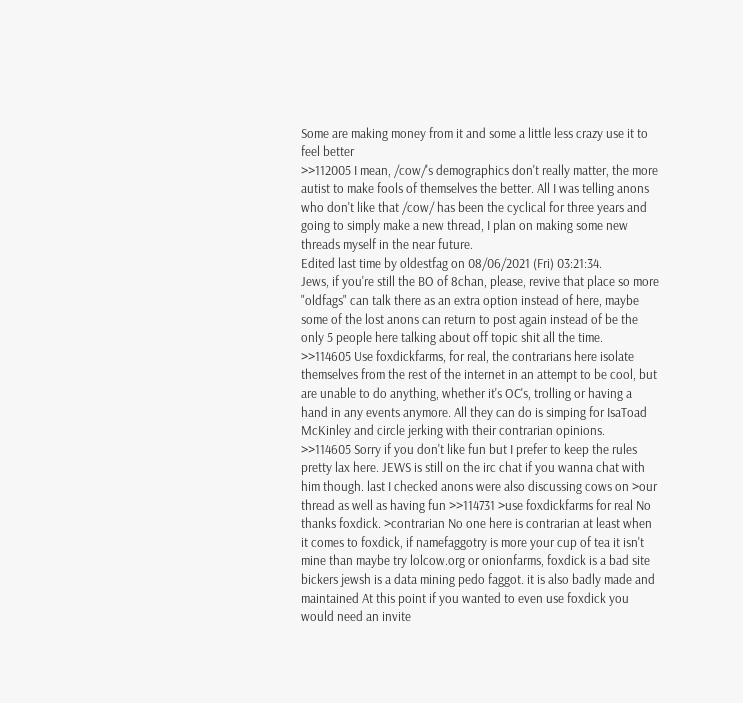Some are making money from it and some a little less crazy use it to feel better
>>112005 I mean, /cow/'s demographics don't really matter, the more autist to make fools of themselves the better. All I was telling anons who don't like that /cow/ has been the cyclical for three years and going to simply make a new thread, I plan on making some new threads myself in the near future.
Edited last time by oldestfag on 08/06/2021 (Fri) 03:21:34.
Jews, if you're still the BO of 8chan, please, revive that place so more "oldfags" can talk there as an extra option instead of here, maybe some of the lost anons can return to post again instead of be the only 5 people here talking about off topic shit all the time.
>>114605 Use foxdickfarms, for real, the contrarians here isolate themselves from the rest of the internet in an attempt to be cool, but are unable to do anything, whether it's OC's, trolling or having a hand in any events anymore. All they can do is simping for IsaToad McKinley and circle jerking with their contrarian opinions.
>>114605 Sorry if you don't like fun but I prefer to keep the rules pretty lax here. JEWS is still on the irc chat if you wanna chat with him though. last I checked anons were also discussing cows on >our thread as well as having fun >>114731 >use foxdickfarms for real No thanks foxdick. >contrarian No one here is contrarian at least when it comes to foxdick, if namefaggotry is more your cup of tea it isn't mine than maybe try lolcow.org or onionfarms, foxdick is a bad site bickers jewsh is a data mining pedo faggot. it is also badly made and maintained At this point if you wanted to even use foxdick you would need an invite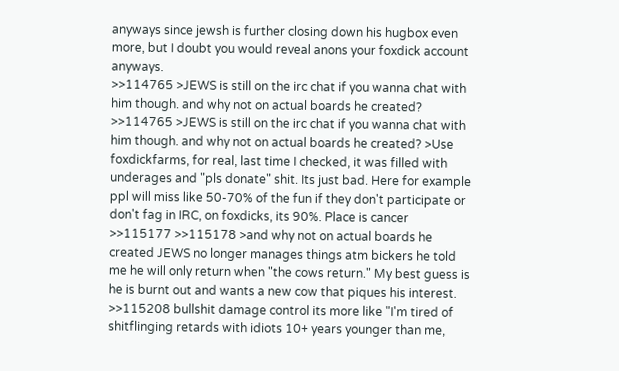anyways since jewsh is further closing down his hugbox even more, but I doubt you would reveal anons your foxdick account anyways.
>>114765 >JEWS is still on the irc chat if you wanna chat with him though. and why not on actual boards he created?
>>114765 >JEWS is still on the irc chat if you wanna chat with him though. and why not on actual boards he created? >Use foxdickfarms, for real, last time I checked, it was filled with underages and "pls donate" shit. Its just bad. Here for example ppl will miss like 50-70% of the fun if they don't participate or don't fag in IRC, on foxdicks, its 90%. Place is cancer
>>115177 >>115178 >and why not on actual boards he created JEWS no longer manages things atm bickers he told me he will only return when "the cows return." My best guess is he is burnt out and wants a new cow that piques his interest.
>>115208 bullshit damage control its more like "I'm tired of shitflinging retards with idiots 10+ years younger than me,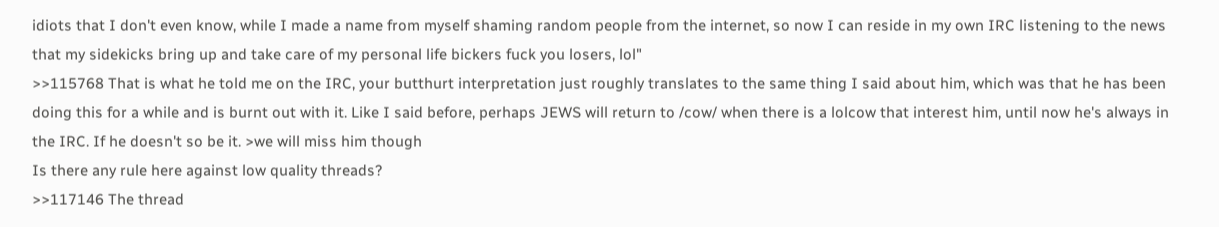idiots that I don't even know, while I made a name from myself shaming random people from the internet, so now I can reside in my own IRC listening to the news that my sidekicks bring up and take care of my personal life bickers fuck you losers, lol"
>>115768 That is what he told me on the IRC, your butthurt interpretation just roughly translates to the same thing I said about him, which was that he has been doing this for a while and is burnt out with it. Like I said before, perhaps JEWS will return to /cow/ when there is a lolcow that interest him, until now he's always in the IRC. If he doesn't so be it. >we will miss him though
Is there any rule here against low quality threads?
>>117146 The thread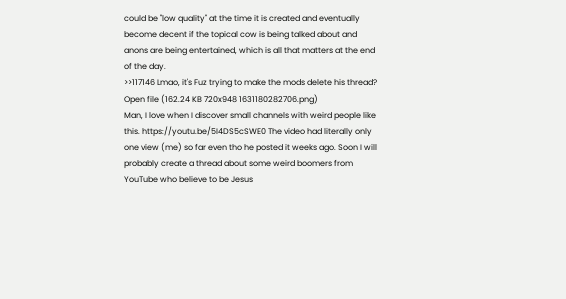could be "low quality" at the time it is created and eventually become decent if the topical cow is being talked about and anons are being entertained, which is all that matters at the end of the day.
>>117146 Lmao, it's Fuz trying to make the mods delete his thread?
Open file (162.24 KB 720x948 1631180282706.png)
Man, I love when I discover small channels with weird people like this. https://youtu.be/5I4DS5cSWE0 The video had literally only one view (me) so far even tho he posted it weeks ago. Soon I will probably create a thread about some weird boomers from YouTube who believe to be Jesus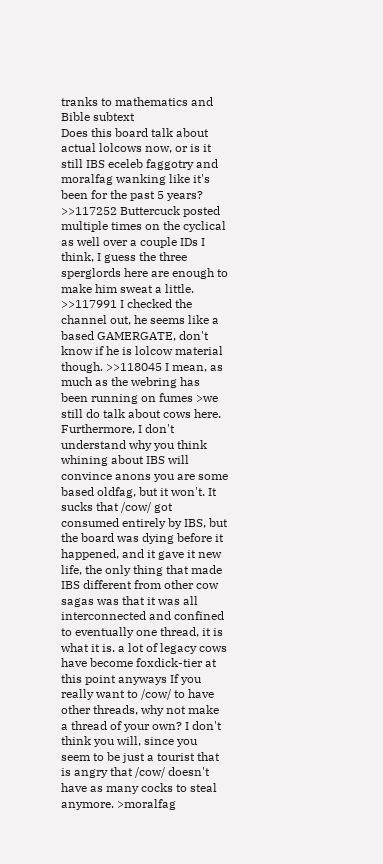tranks to mathematics and Bible subtext
Does this board talk about actual lolcows now, or is it still IBS eceleb faggotry and moralfag wanking like it's been for the past 5 years?
>>117252 Buttercuck posted multiple times on the cyclical as well over a couple IDs I think, I guess the three sperglords here are enough to make him sweat a little. >>117991 I checked the channel out, he seems like a based GAMERGATE, don't know if he is lolcow material though. >>118045 I mean, as much as the webring has been running on fumes >we still do talk about cows here. Furthermore, I don't understand why you think whining about IBS will convince anons you are some based oldfag, but it won't. It sucks that /cow/ got consumed entirely by IBS, but the board was dying before it happened, and it gave it new life, the only thing that made IBS different from other cow sagas was that it was all interconnected and confined to eventually one thread, it is what it is. a lot of legacy cows have become foxdick-tier at this point anyways If you really want to /cow/ to have other threads, why not make a thread of your own? I don't think you will, since you seem to be just a tourist that is angry that /cow/ doesn't have as many cocks to steal anymore. >moralfag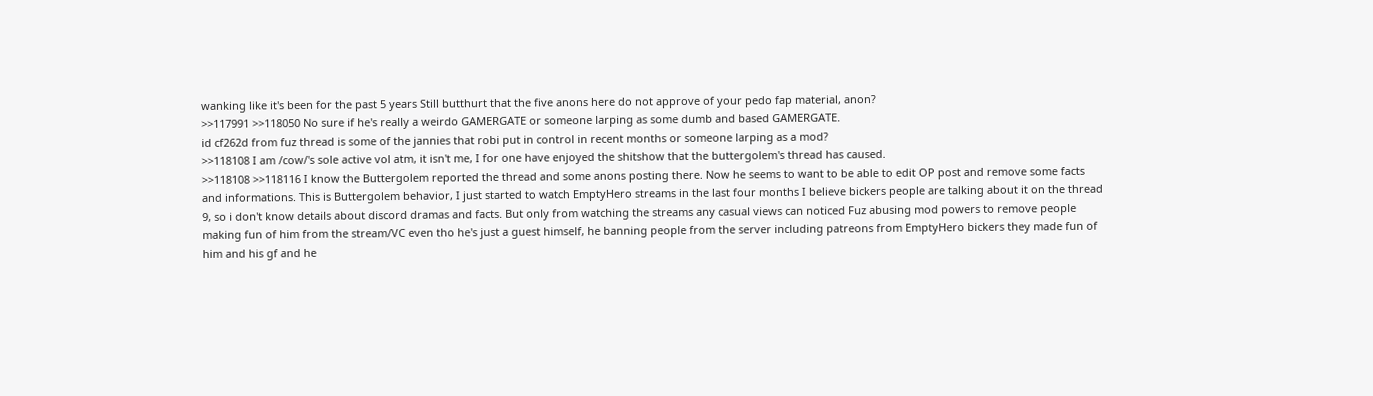wanking like it's been for the past 5 years Still butthurt that the five anons here do not approve of your pedo fap material, anon?
>>117991 >>118050 No sure if he's really a weirdo GAMERGATE or someone larping as some dumb and based GAMERGATE.
id cf262d from fuz thread is some of the jannies that robi put in control in recent months or someone larping as a mod?
>>118108 I am /cow/'s sole active vol atm, it isn't me, I for one have enjoyed the shitshow that the buttergolem's thread has caused.
>>118108 >>118116 I know the Buttergolem reported the thread and some anons posting there. Now he seems to want to be able to edit OP post and remove some facts and informations. This is Buttergolem behavior, I just started to watch EmptyHero streams in the last four months I believe bickers people are talking about it on the thread 9, so i don't know details about discord dramas and facts. But only from watching the streams any casual views can noticed Fuz abusing mod powers to remove people making fun of him from the stream/VC even tho he's just a guest himself, he banning people from the server including patreons from EmptyHero bickers they made fun of him and his gf and he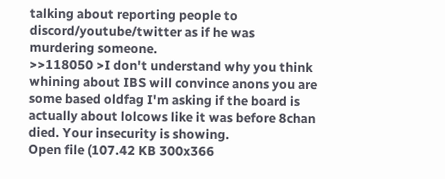talking about reporting people to discord/youtube/twitter as if he was murdering someone.
>>118050 >I don't understand why you think whining about IBS will convince anons you are some based oldfag I'm asking if the board is actually about lolcows like it was before 8chan died. Your insecurity is showing.
Open file (107.42 KB 300x366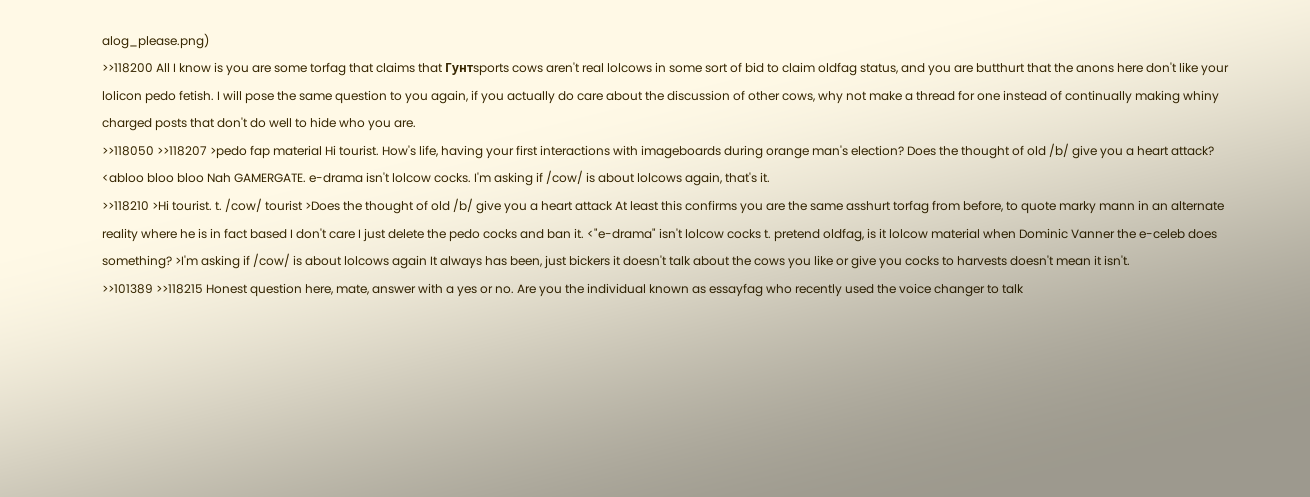alog_please.png)
>>118200 All I know is you are some torfag that claims that Гунтsports cows aren't real lolcows in some sort of bid to claim oldfag status, and you are butthurt that the anons here don't like your lolicon pedo fetish. I will pose the same question to you again, if you actually do care about the discussion of other cows, why not make a thread for one instead of continually making whiny charged posts that don't do well to hide who you are.
>>118050 >>118207 >pedo fap material Hi tourist. How's life, having your first interactions with imageboards during orange man's election? Does the thought of old /b/ give you a heart attack? <abloo bloo bloo Nah GAMERGATE. e-drama isn't lolcow cocks. I'm asking if /cow/ is about lolcows again, that's it.
>>118210 >Hi tourist. t. /cow/ tourist >Does the thought of old /b/ give you a heart attack At least this confirms you are the same asshurt torfag from before, to quote marky mann in an alternate reality where he is in fact based I don't care I just delete the pedo cocks and ban it. <"e-drama" isn't lolcow cocks t. pretend oldfag, is it lolcow material when Dominic Vanner the e-celeb does something? >I'm asking if /cow/ is about lolcows again It always has been, just bickers it doesn't talk about the cows you like or give you cocks to harvests doesn't mean it isn't.
>>101389 >>118215 Honest question here, mate, answer with a yes or no. Are you the individual known as essayfag who recently used the voice changer to talk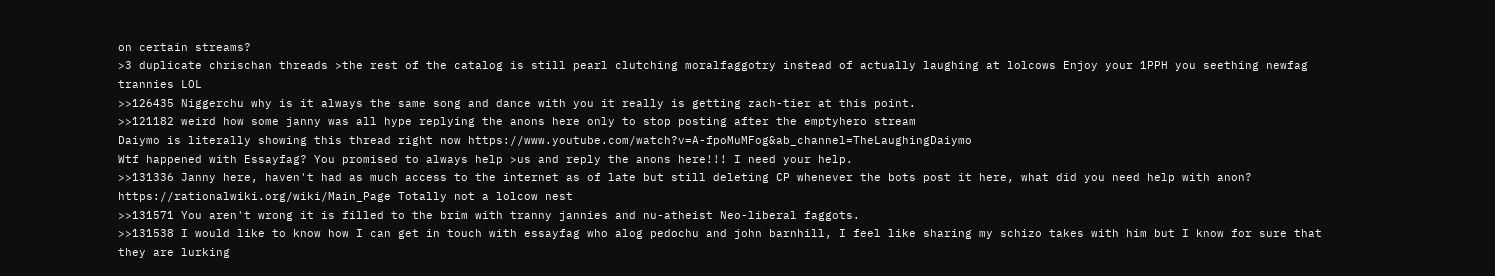on certain streams?
>3 duplicate chrischan threads >the rest of the catalog is still pearl clutching moralfaggotry instead of actually laughing at lolcows Enjoy your 1PPH you seething newfag trannies LOL
>>126435 Niggerchu why is it always the same song and dance with you it really is getting zach-tier at this point.
>>121182 weird how some janny was all hype replying the anons here only to stop posting after the emptyhero stream
Daiymo is literally showing this thread right now https://www.youtube.com/watch?v=A-fpoMuMFog&ab_channel=TheLaughingDaiymo
Wtf happened with Essayfag? You promised to always help >us and reply the anons here!!! I need your help.
>>131336 Janny here, haven't had as much access to the internet as of late but still deleting CP whenever the bots post it here, what did you need help with anon?
https://rationalwiki.org/wiki/Main_Page Totally not a lolcow nest
>>131571 You aren't wrong it is filled to the brim with tranny jannies and nu-atheist Neo-liberal faggots.
>>131538 I would like to know how I can get in touch with essayfag who alog pedochu and john barnhill, I feel like sharing my schizo takes with him but I know for sure that they are lurking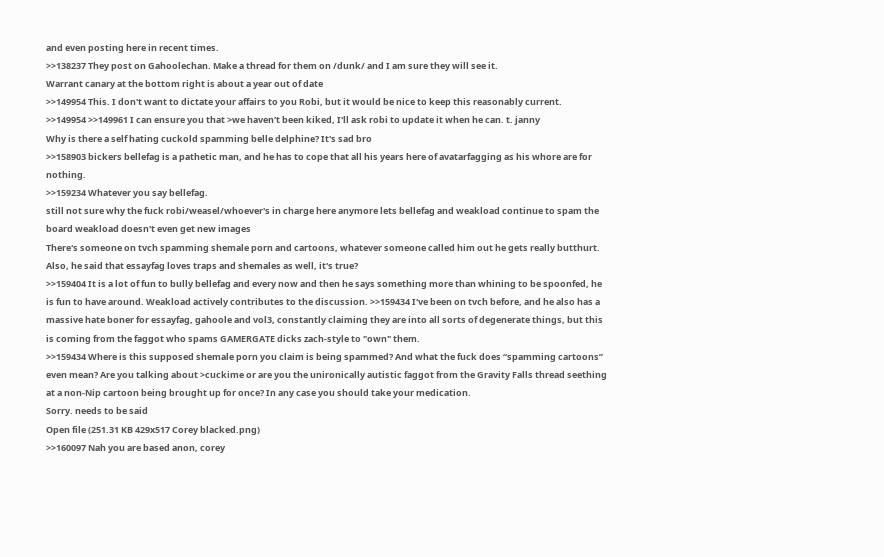and even posting here in recent times.
>>138237 They post on Gahoolechan. Make a thread for them on /dunk/ and I am sure they will see it.
Warrant canary at the bottom right is about a year out of date
>>149954 This. I don't want to dictate your affairs to you Robi, but it would be nice to keep this reasonably current.
>>149954 >>149961 I can ensure you that >we haven't been kiked, I'll ask robi to update it when he can. t. janny
Why is there a self hating cuckold spamming belle delphine? It's sad bro
>>158903 bickers bellefag is a pathetic man, and he has to cope that all his years here of avatarfagging as his whore are for nothing.
>>159234 Whatever you say bellefag.
still not sure why the fuck robi/weasel/whoever's in charge here anymore lets bellefag and weakload continue to spam the board weakload doesn't even get new images
There's someone on tvch spamming shemale porn and cartoons, whatever someone called him out he gets really butthurt. Also, he said that essayfag loves traps and shemales as well, it's true?
>>159404 It is a lot of fun to bully bellefag and every now and then he says something more than whining to be spoonfed, he is fun to have around. Weakload actively contributes to the discussion. >>159434 I've been on tvch before, and he also has a massive hate boner for essayfag, gahoole and vol3, constantly claiming they are into all sorts of degenerate things, but this is coming from the faggot who spams GAMERGATE dicks zach-style to "own" them.
>>159434 Where is this supposed shemale porn you claim is being spammed? And what the fuck does “spamming cartoons” even mean? Are you talking about >cuckime or are you the unironically autistic faggot from the Gravity Falls thread seething at a non-Nip cartoon being brought up for once? In any case you should take your medication.
Sorry. needs to be said
Open file (251.31 KB 429x517 Corey blacked.png)
>>160097 Nah you are based anon, corey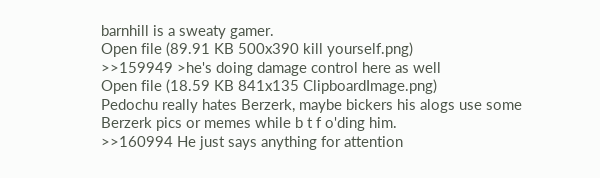barnhill is a sweaty gamer.
Open file (89.91 KB 500x390 kill yourself.png)
>>159949 >he's doing damage control here as well
Open file (18.59 KB 841x135 ClipboardImage.png)
Pedochu really hates Berzerk, maybe bickers his alogs use some Berzerk pics or memes while b t f o'ding him.
>>160994 He just says anything for attention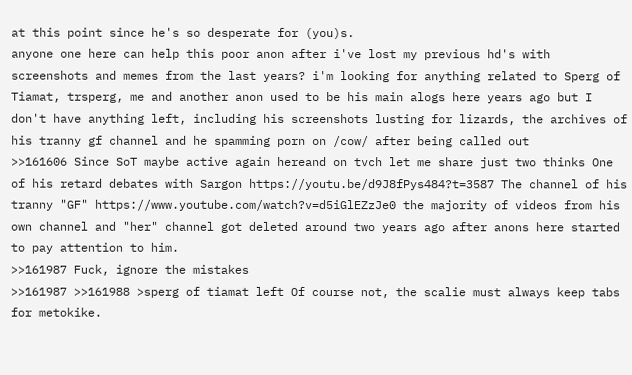at this point since he's so desperate for (you)s.
anyone one here can help this poor anon after i've lost my previous hd's with screenshots and memes from the last years? i'm looking for anything related to Sperg of Tiamat, trsperg, me and another anon used to be his main alogs here years ago but I don't have anything left, including his screenshots lusting for lizards, the archives of his tranny gf channel and he spamming porn on /cow/ after being called out
>>161606 Since SoT maybe active again hereand on tvch let me share just two thinks One of his retard debates with Sargon https://youtu.be/d9J8fPys484?t=3587 The channel of his tranny "GF" https://www.youtube.com/watch?v=d5iGlEZzJe0 the majority of videos from his own channel and "her" channel got deleted around two years ago after anons here started to pay attention to him.
>>161987 Fuck, ignore the mistakes
>>161987 >>161988 >sperg of tiamat left Of course not, the scalie must always keep tabs for metokike.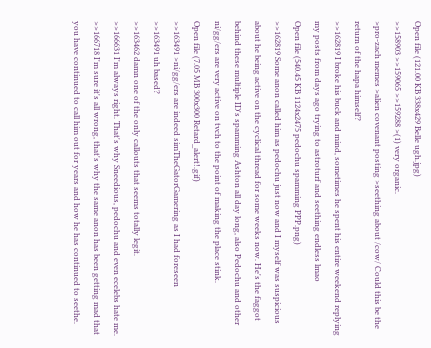Open file (121.00 KB 338x429 Belle ugh.jpg)
>>158903 >>159065 >>159288 >(1) very organic.
>pro-zach memes >alien covenant posting >seething about /cow/ Could this be the return of the hapa himself?
>>162819 I broke his buck and mind, sometimes he spent his entire weekend replying my posts from days ago trying to astroturf and seething endless lmao
Open file (540.45 KB 1124x2475 pedochu spamming PPP.png)
>>162819 Some anon called him as pedochu just now and I myself was suspicious about he being active on the cyclical thread for some weeks now. He's the faggot behind these multiple ID's spamming Ashton all day long, also Pedochu and other ni/gg/ers are very active on tvch to the point of making the place stink.
Open file (7.05 MB 300x300 Retard_alert!.gif)
>>163491 >ni/gg/ers are indeed simTheGatorGamering as I had foreseen
>>163491 uh based?
>>163462 damn one of the only callouts that seems totally legit.
>>166631 I'm always right. That's why Sneedious, pedochu and even ecelebs hate me.
>>166718 I'm sure it's all wrong, that's why the same anon has been getting mad that you have continued to call him out for years and how he has continued to seethe.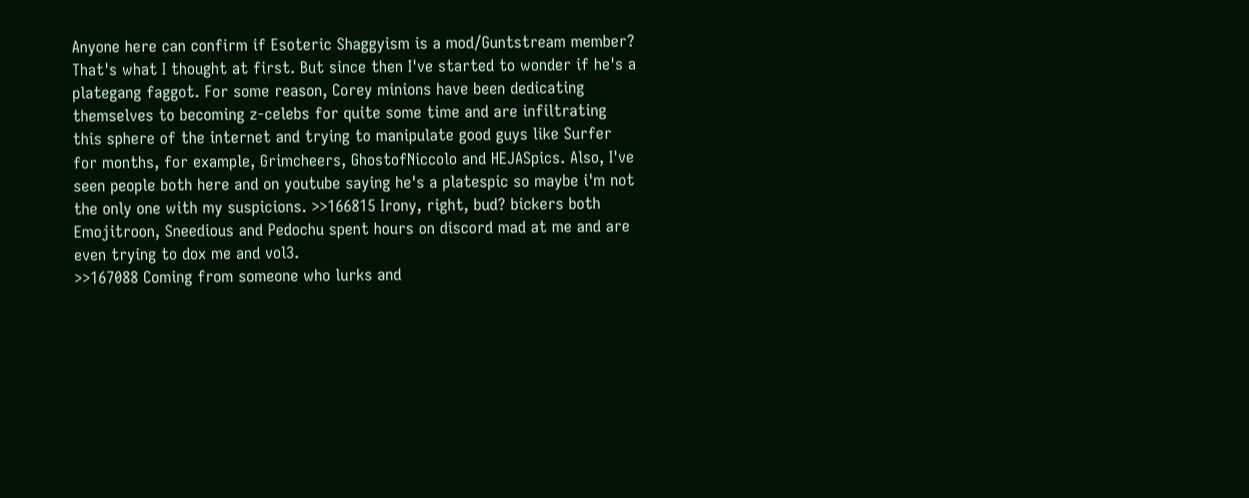Anyone here can confirm if Esoteric Shaggyism is a mod/Guntstream member? That's what I thought at first. But since then I've started to wonder if he's a plategang faggot. For some reason, Corey minions have been dedicating themselves to becoming z-celebs for quite some time and are infiltrating this sphere of the internet and trying to manipulate good guys like Surfer for months, for example, Grimcheers, GhostofNiccolo and HEJASpics. Also, I've seen people both here and on youtube saying he's a platespic so maybe i'm not the only one with my suspicions. >>166815 Irony, right, bud? bickers both Emojitroon, Sneedious and Pedochu spent hours on discord mad at me and are even trying to dox me and vol3.
>>167088 Coming from someone who lurks and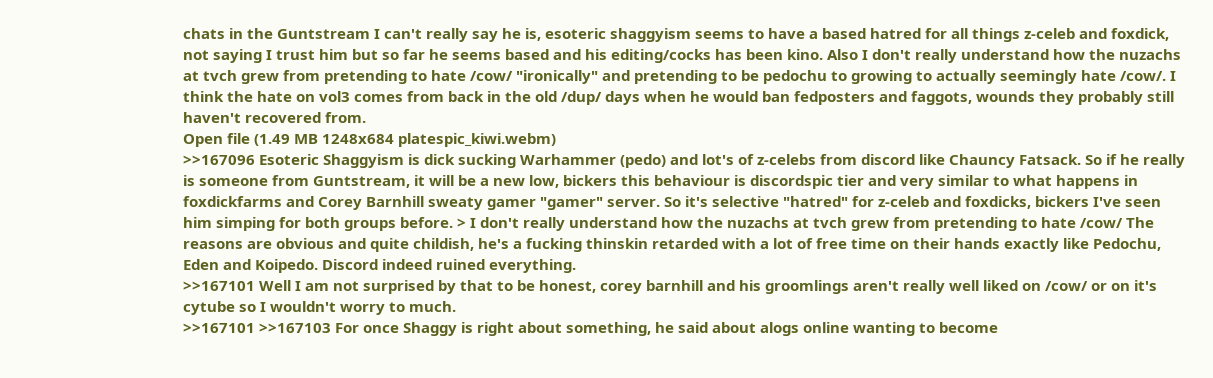chats in the Guntstream I can't really say he is, esoteric shaggyism seems to have a based hatred for all things z-celeb and foxdick, not saying I trust him but so far he seems based and his editing/cocks has been kino. Also I don't really understand how the nuzachs at tvch grew from pretending to hate /cow/ "ironically" and pretending to be pedochu to growing to actually seemingly hate /cow/. I think the hate on vol3 comes from back in the old /dup/ days when he would ban fedposters and faggots, wounds they probably still haven't recovered from.
Open file (1.49 MB 1248x684 platespic_kiwi.webm)
>>167096 Esoteric Shaggyism is dick sucking Warhammer (pedo) and lot's of z-celebs from discord like Chauncy Fatsack. So if he really is someone from Guntstream, it will be a new low, bickers this behaviour is discordspic tier and very similar to what happens in foxdickfarms and Corey Barnhill sweaty gamer "gamer" server. So it's selective "hatred" for z-celeb and foxdicks, bickers I've seen him simping for both groups before. > I don't really understand how the nuzachs at tvch grew from pretending to hate /cow/ The reasons are obvious and quite childish, he's a fucking thinskin retarded with a lot of free time on their hands exactly like Pedochu, Eden and Koipedo. Discord indeed ruined everything.
>>167101 Well I am not surprised by that to be honest, corey barnhill and his groomlings aren't really well liked on /cow/ or on it's cytube so I wouldn't worry to much.
>>167101 >>167103 For once Shaggy is right about something, he said about alogs online wanting to become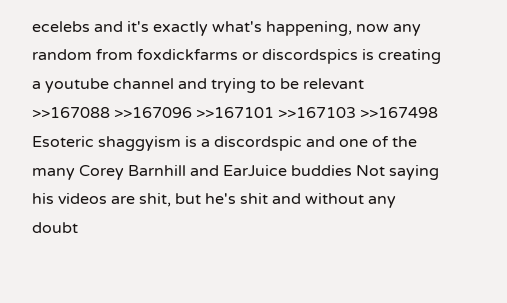ecelebs and it's exactly what's happening, now any random from foxdickfarms or discordspics is creating a youtube channel and trying to be relevant
>>167088 >>167096 >>167101 >>167103 >>167498 Esoteric shaggyism is a discordspic and one of the many Corey Barnhill and EarJuice buddies Not saying his videos are shit, but he's shit and without any doubt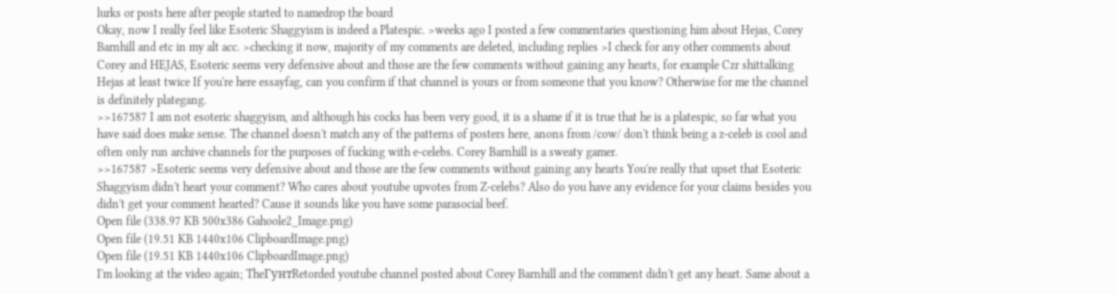lurks or posts here after people started to namedrop the board
Okay, now I really feel like Esoteric Shaggyism is indeed a Platespic. >weeks ago I posted a few commentaries questioning him about Hejas, Corey Barnhill and etc in my alt acc. >checking it now, majority of my comments are deleted, including replies >I check for any other comments about Corey and HEJAS, Esoteric seems very defensive about and those are the few comments without gaining any hearts, for example Czr shittalking Hejas at least twice If you're here essayfag, can you confirm if that channel is yours or from someone that you know? Otherwise for me the channel is definitely plategang.
>>167587 I am not esoteric shaggyism, and although his cocks has been very good, it is a shame if it is true that he is a platespic, so far what you have said does make sense. The channel doesn't match any of the patterns of posters here, anons from /cow/ don't think being a z-celeb is cool and often only run archive channels for the purposes of fucking with e-celebs. Corey Barnhill is a sweaty gamer.
>>167587 >Esoteric seems very defensive about and those are the few comments without gaining any hearts You're really that upset that Esoteric Shaggyism didn't heart your comment? Who cares about youtube upvotes from Z-celebs? Also do you have any evidence for your claims besides you didn't get your comment hearted? Cause it sounds like you have some parasocial beef.
Open file (338.97 KB 500x386 Gahoole2_Image.png)
Open file (19.51 KB 1440x106 ClipboardImage.png)
Open file (19.51 KB 1440x106 ClipboardImage.png)
I'm looking at the video again; TheГунтRetorded youtube channel posted about Corey Barnhill and the comment didn't get any heart. Same about a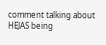comment talking about HEJAS being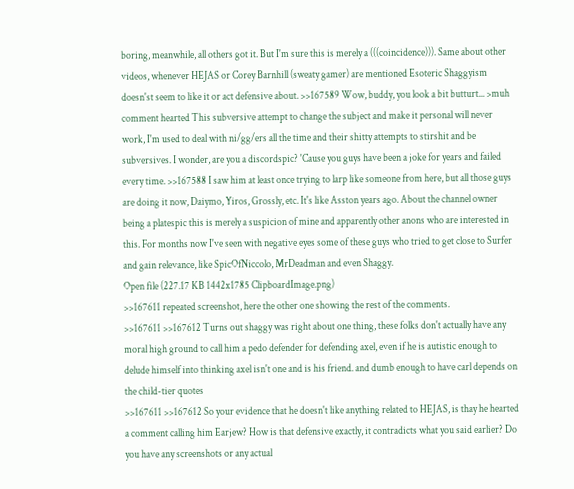boring, meanwhile, all others got it. But I'm sure this is merely a (((coincidence))). Same about other videos, whenever HEJAS or Corey Barnhill (sweaty gamer) are mentioned Esoteric Shaggyism doesn'st seem to like it or act defensive about. >>167589 Wow, buddy, you look a bit butturt... >muh comment hearted This subversive attempt to change the subject and make it personal will never work, I'm used to deal with ni/gg/ers all the time and their shitty attempts to stirshit and be subversives. I wonder, are you a discordspic? 'Cause you guys have been a joke for years and failed every time. >>167588 I saw him at least once trying to larp like someone from here, but all those guys are doing it now, Daiymo, Yiros, Grossly, etc. It's like Asston years ago. About the channel owner being a platespic this is merely a suspicion of mine and apparently other anons who are interested in this. For months now I've seen with negative eyes some of these guys who tried to get close to Surfer and gain relevance, like SpicOfNiccolo, MrDeadman and even Shaggy.
Open file (227.17 KB 1442x1785 ClipboardImage.png)
>>167611 repeated screenshot, here the other one showing the rest of the comments.
>>167611 >>167612 Turns out shaggy was right about one thing, these folks don't actually have any moral high ground to call him a pedo defender for defending axel, even if he is autistic enough to delude himself into thinking axel isn't one and is his friend. and dumb enough to have carl depends on the child-tier quotes
>>167611 >>167612 So your evidence that he doesn't like anything related to HEJAS, is thay he hearted a comment calling him Earjew? How is that defensive exactly, it contradicts what you said earlier? Do you have any screenshots or any actual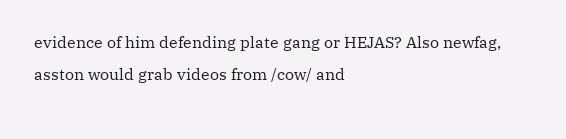evidence of him defending plate gang or HEJAS? Also newfag, asston would grab videos from /cow/ and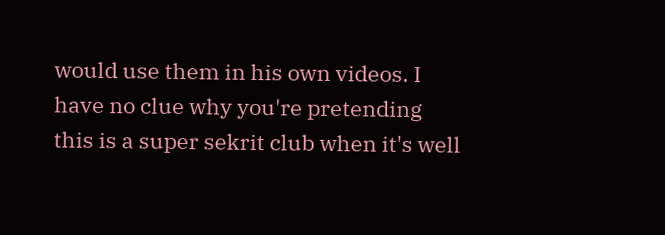would use them in his own videos. I have no clue why you're pretending this is a super sekrit club when it's well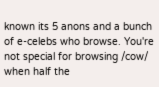known its 5 anons and a bunch of e-celebs who browse. You're not special for browsing /cow/ when half the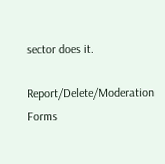sector does it.

Report/Delete/Moderation Forms